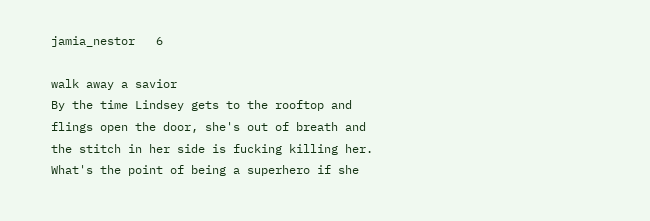jamia_nestor   6

walk away a savior
By the time Lindsey gets to the rooftop and flings open the door, she's out of breath and the stitch in her side is fucking killing her. What's the point of being a superhero if she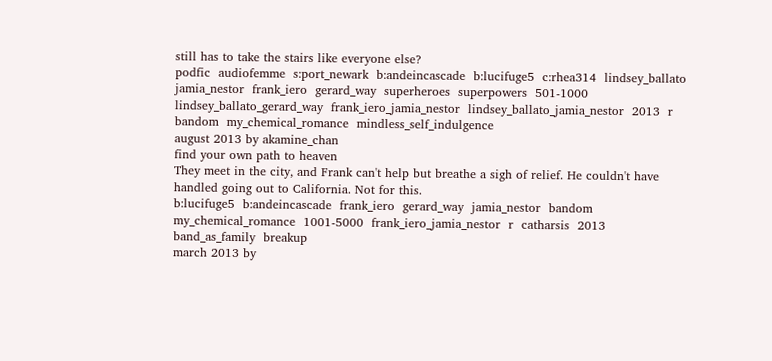still has to take the stairs like everyone else?
podfic  audiofemme  s:port_newark  b:andeincascade  b:lucifuge5  c:rhea314  lindsey_ballato  jamia_nestor  frank_iero  gerard_way  superheroes  superpowers  501-1000  lindsey_ballato_gerard_way  frank_iero_jamia_nestor  lindsey_ballato_jamia_nestor  2013  r  bandom  my_chemical_romance  mindless_self_indulgence
august 2013 by akamine_chan
find your own path to heaven
They meet in the city, and Frank can't help but breathe a sigh of relief. He couldn't have handled going out to California. Not for this.
b:lucifuge5  b:andeincascade  frank_iero  gerard_way  jamia_nestor  bandom  my_chemical_romance  1001-5000  frank_iero_jamia_nestor  r  catharsis  2013  band_as_family  breakup
march 2013 by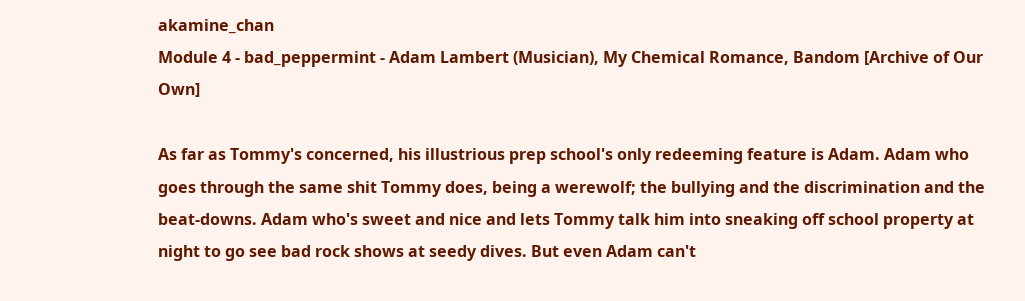akamine_chan
Module 4 - bad_peppermint - Adam Lambert (Musician), My Chemical Romance, Bandom [Archive of Our Own]

As far as Tommy's concerned, his illustrious prep school's only redeeming feature is Adam. Adam who goes through the same shit Tommy does, being a werewolf; the bullying and the discrimination and the beat-downs. Adam who's sweet and nice and lets Tommy talk him into sneaking off school property at night to go see bad rock shows at seedy dives. But even Adam can't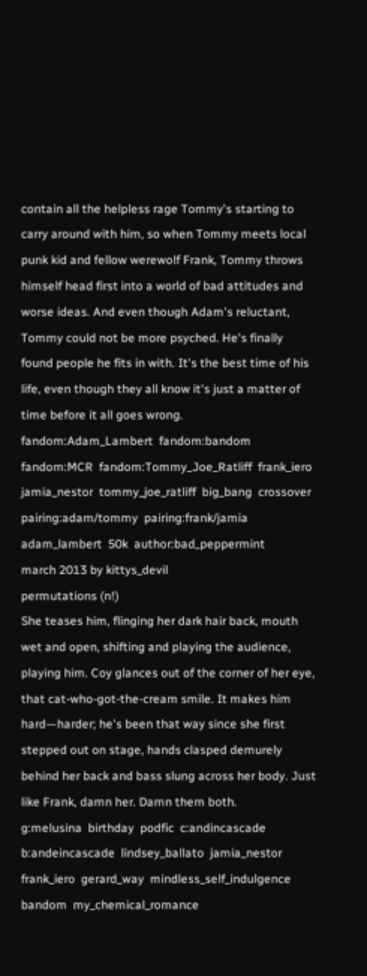contain all the helpless rage Tommy's starting to carry around with him, so when Tommy meets local punk kid and fellow werewolf Frank, Tommy throws himself head first into a world of bad attitudes and worse ideas. And even though Adam's reluctant, Tommy could not be more psyched. He's finally found people he fits in with. It's the best time of his life, even though they all know it's just a matter of time before it all goes wrong.
fandom:Adam_Lambert  fandom:bandom  fandom:MCR  fandom:Tommy_Joe_Ratliff  frank_iero  jamia_nestor  tommy_joe_ratliff  big_bang  crossover  pairing:adam/tommy  pairing:frank/jamia  adam_lambert  50k  author:bad_peppermint
march 2013 by kittys_devil
permutations (n!)
She teases him, flinging her dark hair back, mouth wet and open, shifting and playing the audience, playing him. Coy glances out of the corner of her eye, that cat-who-got-the-cream smile. It makes him hard—harder; he's been that way since she first stepped out on stage, hands clasped demurely behind her back and bass slung across her body. Just like Frank, damn her. Damn them both.
g:melusina  birthday  podfic  c:andincascade  b:andeincascade  lindsey_ballato  jamia_nestor  frank_iero  gerard_way  mindless_self_indulgence  bandom  my_chemical_romance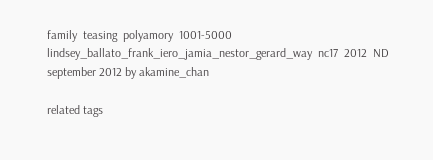family  teasing  polyamory  1001-5000  lindsey_ballato_frank_iero_jamia_nestor_gerard_way  nc17  2012  ND
september 2012 by akamine_chan

related tags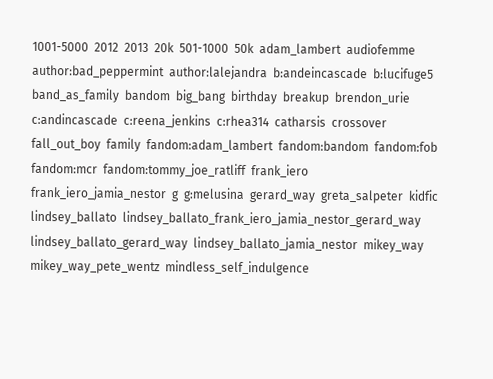1001-5000  2012  2013  20k  501-1000  50k  adam_lambert  audiofemme  author:bad_peppermint  author:lalejandra  b:andeincascade  b:lucifuge5  band_as_family  bandom  big_bang  birthday  breakup  brendon_urie  c:andincascade  c:reena_jenkins  c:rhea314  catharsis  crossover  fall_out_boy  family  fandom:adam_lambert  fandom:bandom  fandom:fob  fandom:mcr  fandom:tommy_joe_ratliff  frank_iero  frank_iero_jamia_nestor  g  g:melusina  gerard_way  greta_salpeter  kidfic  lindsey_ballato  lindsey_ballato_frank_iero_jamia_nestor_gerard_way  lindsey_ballato_gerard_way  lindsey_ballato_jamia_nestor  mikey_way  mikey_way_pete_wentz  mindless_self_indulgence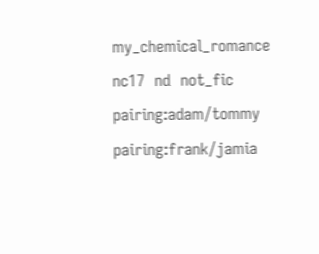my_chemical_romance  nc17  nd  not_fic  pairing:adam/tommy  pairing:frank/jamia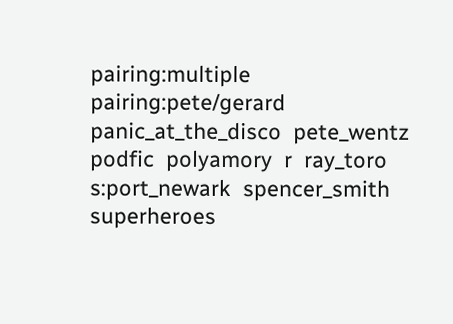pairing:multiple  pairing:pete/gerard  panic_at_the_disco  pete_wentz  podfic  polyamory  r  ray_toro  s:port_newark  spencer_smith  superheroes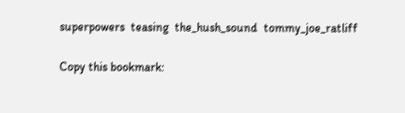superpowers  teasing  the_hush_sound  tommy_joe_ratliff

Copy this bookmark: